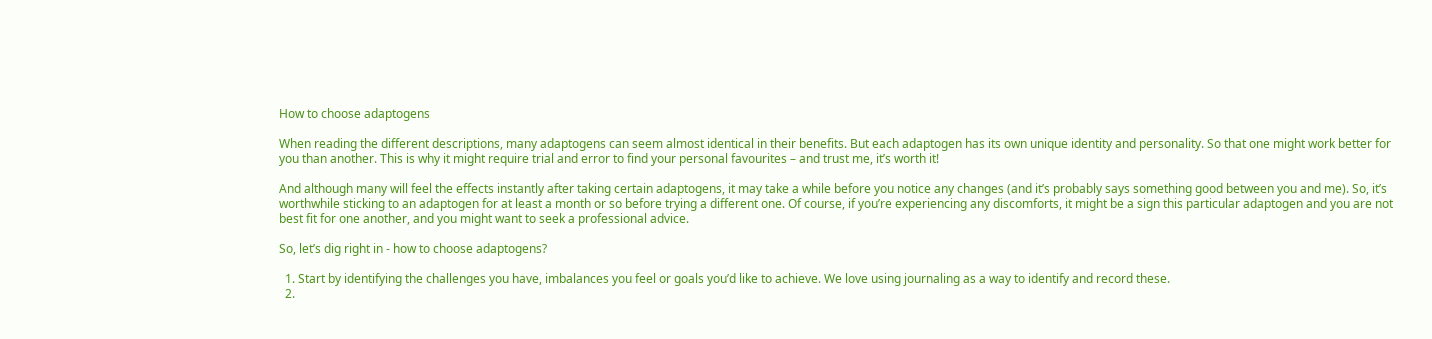How to choose adaptogens

When reading the different descriptions, many adaptogens can seem almost identical in their benefits. But each adaptogen has its own unique identity and personality. So that one might work better for you than another. This is why it might require trial and error to find your personal favourites – and trust me, it’s worth it!

And although many will feel the effects instantly after taking certain adaptogens, it may take a while before you notice any changes (and it’s probably says something good between you and me). So, it’s worthwhile sticking to an adaptogen for at least a month or so before trying a different one. Of course, if you’re experiencing any discomforts, it might be a sign this particular adaptogen and you are not best fit for one another, and you might want to seek a professional advice.

So, let’s dig right in - how to choose adaptogens?

  1. Start by identifying the challenges you have, imbalances you feel or goals you’d like to achieve. We love using journaling as a way to identify and record these.
  2.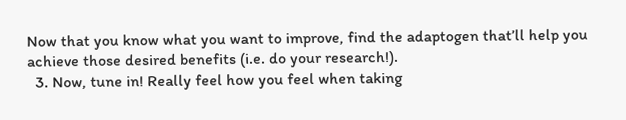Now that you know what you want to improve, find the adaptogen that’ll help you achieve those desired benefits (i.e. do your research!).
  3. Now, tune in! Really feel how you feel when taking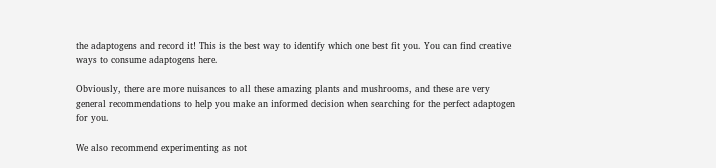the adaptogens and record it! This is the best way to identify which one best fit you. You can find creative ways to consume adaptogens here.

Obviously, there are more nuisances to all these amazing plants and mushrooms, and these are very general recommendations to help you make an informed decision when searching for the perfect adaptogen for you.

We also recommend experimenting as not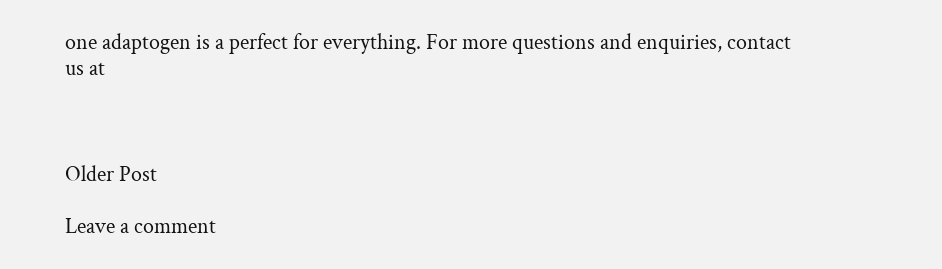one adaptogen is a perfect for everything. For more questions and enquiries, contact us at



Older Post

Leave a comment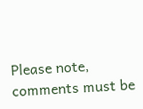Please note, comments must be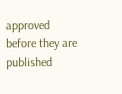approved before they are published